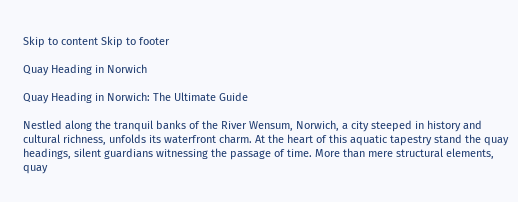Skip to content Skip to footer

Quay Heading in Norwich

Quay Heading in Norwich: The Ultimate Guide

Nestled along the tranquil banks of the River Wensum, Norwich, a city steeped in history and cultural richness, unfolds its waterfront charm. At the heart of this aquatic tapestry stand the quay headings, silent guardians witnessing the passage of time. More than mere structural elements, quay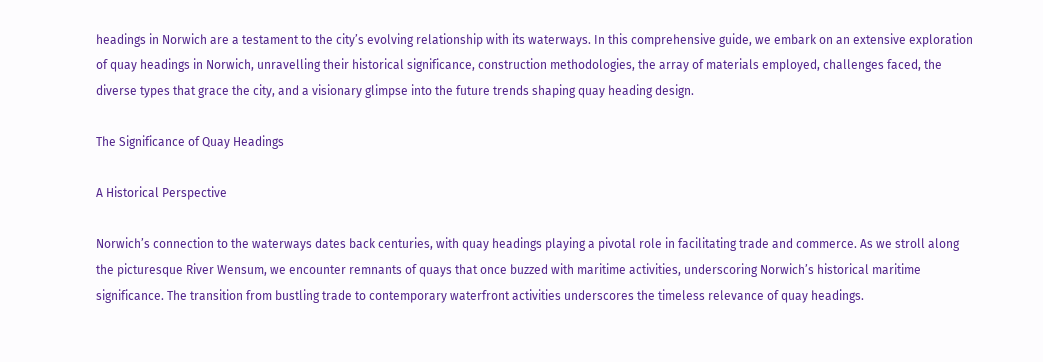headings in Norwich are a testament to the city’s evolving relationship with its waterways. In this comprehensive guide, we embark on an extensive exploration of quay headings in Norwich, unravelling their historical significance, construction methodologies, the array of materials employed, challenges faced, the diverse types that grace the city, and a visionary glimpse into the future trends shaping quay heading design.

The Significance of Quay Headings

A Historical Perspective

Norwich’s connection to the waterways dates back centuries, with quay headings playing a pivotal role in facilitating trade and commerce. As we stroll along the picturesque River Wensum, we encounter remnants of quays that once buzzed with maritime activities, underscoring Norwich’s historical maritime significance. The transition from bustling trade to contemporary waterfront activities underscores the timeless relevance of quay headings.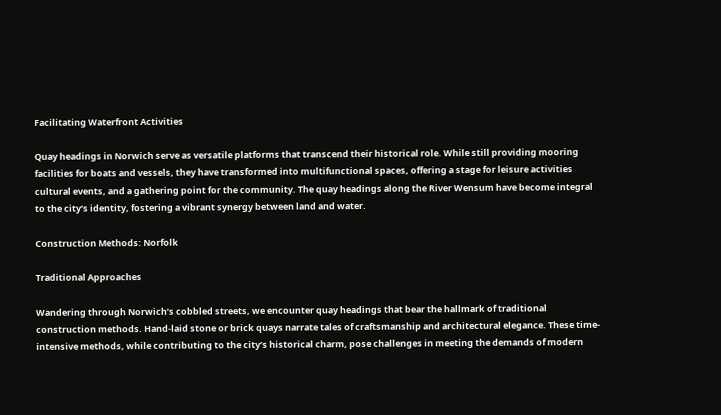Facilitating Waterfront Activities

Quay headings in Norwich serve as versatile platforms that transcend their historical role. While still providing mooring facilities for boats and vessels, they have transformed into multifunctional spaces, offering a stage for leisure activities cultural events, and a gathering point for the community. The quay headings along the River Wensum have become integral to the city’s identity, fostering a vibrant synergy between land and water.

Construction Methods: Norfolk

Traditional Approaches

Wandering through Norwich’s cobbled streets, we encounter quay headings that bear the hallmark of traditional construction methods. Hand-laid stone or brick quays narrate tales of craftsmanship and architectural elegance. These time-intensive methods, while contributing to the city’s historical charm, pose challenges in meeting the demands of modern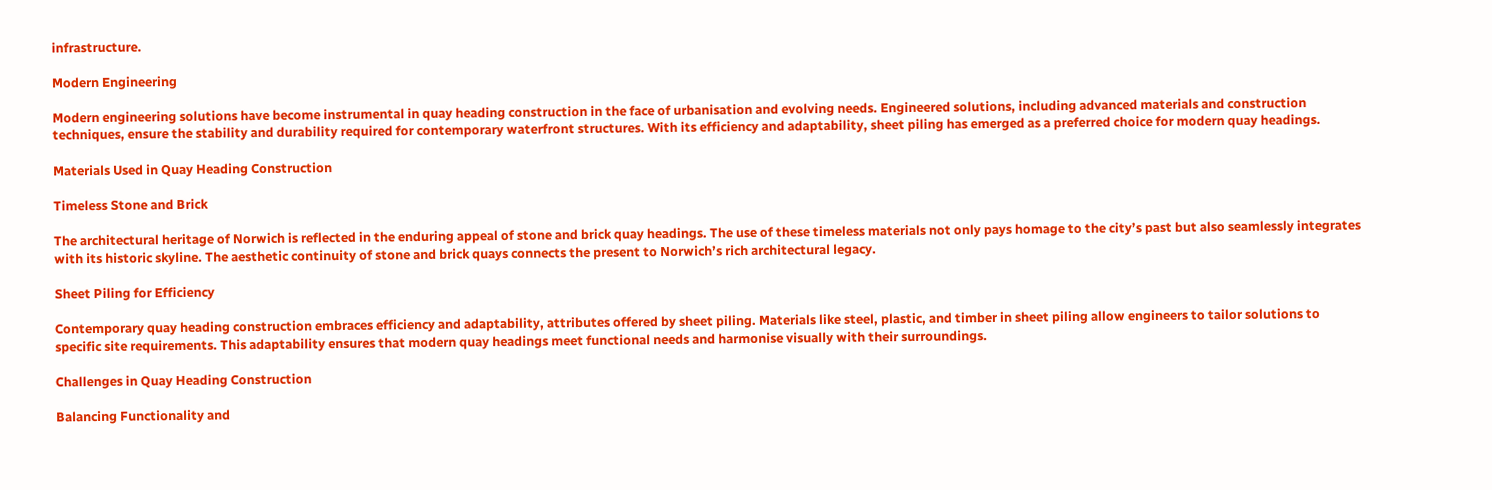infrastructure.

Modern Engineering

Modern engineering solutions have become instrumental in quay heading construction in the face of urbanisation and evolving needs. Engineered solutions, including advanced materials and construction techniques, ensure the stability and durability required for contemporary waterfront structures. With its efficiency and adaptability, sheet piling has emerged as a preferred choice for modern quay headings.

Materials Used in Quay Heading Construction

Timeless Stone and Brick

The architectural heritage of Norwich is reflected in the enduring appeal of stone and brick quay headings. The use of these timeless materials not only pays homage to the city’s past but also seamlessly integrates with its historic skyline. The aesthetic continuity of stone and brick quays connects the present to Norwich’s rich architectural legacy.

Sheet Piling for Efficiency

Contemporary quay heading construction embraces efficiency and adaptability, attributes offered by sheet piling. Materials like steel, plastic, and timber in sheet piling allow engineers to tailor solutions to specific site requirements. This adaptability ensures that modern quay headings meet functional needs and harmonise visually with their surroundings.

Challenges in Quay Heading Construction

Balancing Functionality and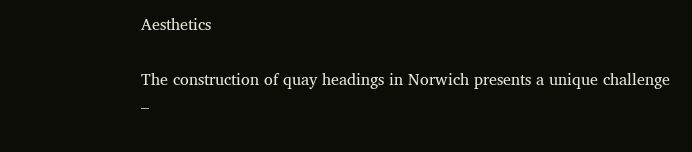Aesthetics

The construction of quay headings in Norwich presents a unique challenge –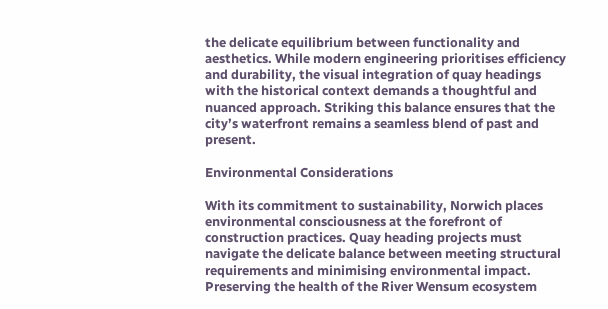the delicate equilibrium between functionality and aesthetics. While modern engineering prioritises efficiency and durability, the visual integration of quay headings with the historical context demands a thoughtful and nuanced approach. Striking this balance ensures that the city’s waterfront remains a seamless blend of past and present.

Environmental Considerations

With its commitment to sustainability, Norwich places environmental consciousness at the forefront of construction practices. Quay heading projects must navigate the delicate balance between meeting structural requirements and minimising environmental impact. Preserving the health of the River Wensum ecosystem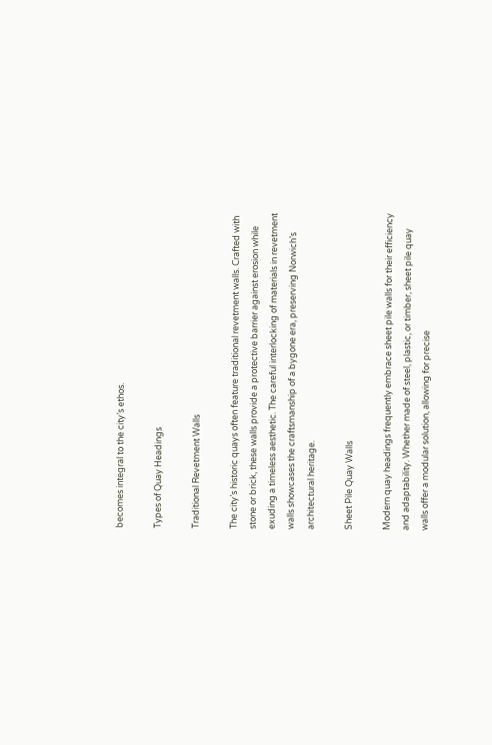becomes integral to the city’s ethos.

Types of Quay Headings

Traditional Revetment Walls

The city’s historic quays often feature traditional revetment walls. Crafted with stone or brick, these walls provide a protective barrier against erosion while exuding a timeless aesthetic. The careful interlocking of materials in revetment walls showcases the craftsmanship of a bygone era, preserving Norwich’s architectural heritage.

Sheet Pile Quay Walls

Modern quay headings frequently embrace sheet pile walls for their efficiency and adaptability. Whether made of steel, plastic, or timber, sheet pile quay walls offer a modular solution, allowing for precise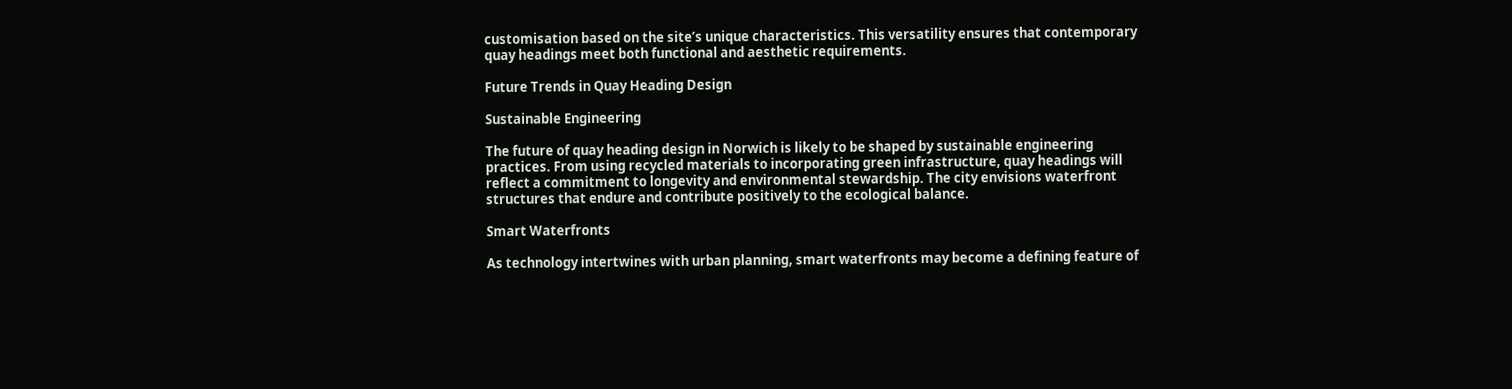customisation based on the site’s unique characteristics. This versatility ensures that contemporary quay headings meet both functional and aesthetic requirements.

Future Trends in Quay Heading Design

Sustainable Engineering

The future of quay heading design in Norwich is likely to be shaped by sustainable engineering practices. From using recycled materials to incorporating green infrastructure, quay headings will reflect a commitment to longevity and environmental stewardship. The city envisions waterfront structures that endure and contribute positively to the ecological balance.

Smart Waterfronts

As technology intertwines with urban planning, smart waterfronts may become a defining feature of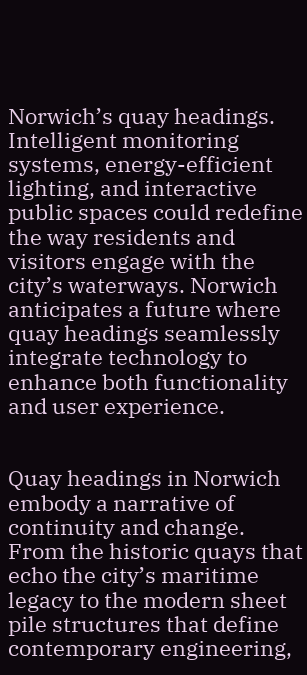Norwich’s quay headings. Intelligent monitoring systems, energy-efficient lighting, and interactive public spaces could redefine the way residents and visitors engage with the city’s waterways. Norwich anticipates a future where quay headings seamlessly integrate technology to enhance both functionality and user experience.


Quay headings in Norwich embody a narrative of continuity and change. From the historic quays that echo the city’s maritime legacy to the modern sheet pile structures that define contemporary engineering,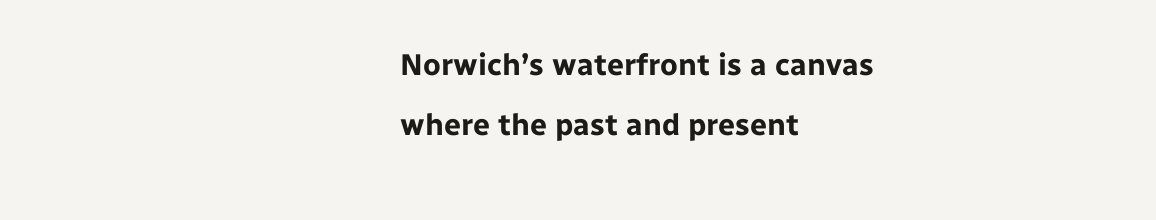Norwich’s waterfront is a canvas where the past and present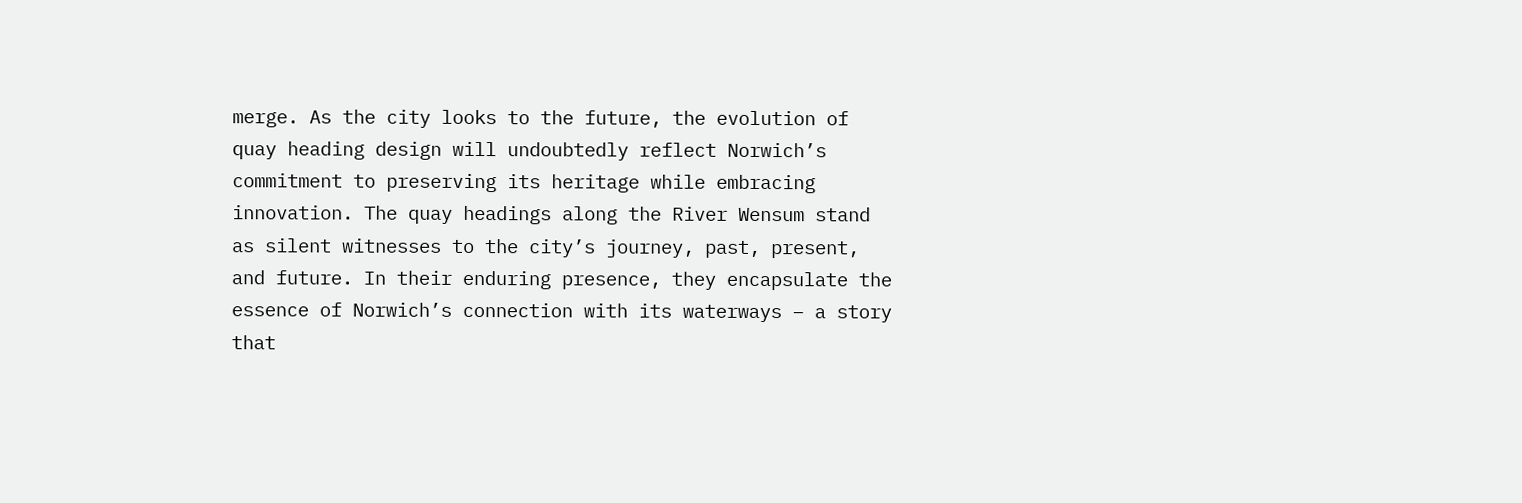merge. As the city looks to the future, the evolution of quay heading design will undoubtedly reflect Norwich’s commitment to preserving its heritage while embracing innovation. The quay headings along the River Wensum stand as silent witnesses to the city’s journey, past, present, and future. In their enduring presence, they encapsulate the essence of Norwich’s connection with its waterways – a story that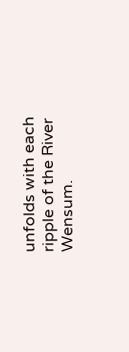unfolds with each ripple of the River Wensum.